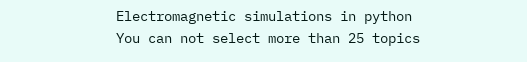Electromagnetic simulations in python
You can not select more than 25 topics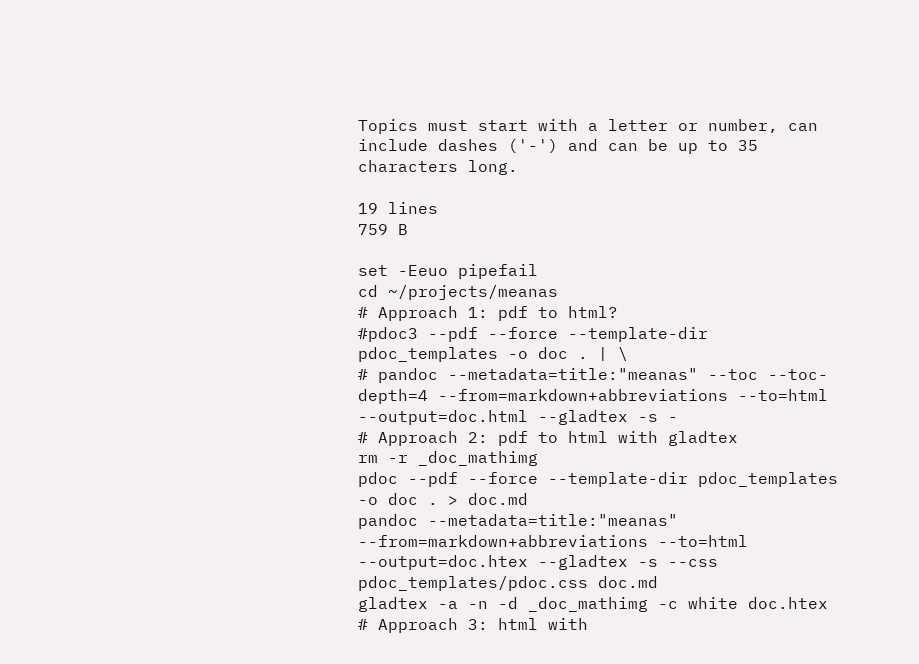Topics must start with a letter or number, can include dashes ('-') and can be up to 35 characters long.

19 lines
759 B

set -Eeuo pipefail
cd ~/projects/meanas
# Approach 1: pdf to html?
#pdoc3 --pdf --force --template-dir pdoc_templates -o doc . | \
# pandoc --metadata=title:"meanas" --toc --toc-depth=4 --from=markdown+abbreviations --to=html --output=doc.html --gladtex -s -
# Approach 2: pdf to html with gladtex
rm -r _doc_mathimg
pdoc --pdf --force --template-dir pdoc_templates -o doc . > doc.md
pandoc --metadata=title:"meanas" --from=markdown+abbreviations --to=html --output=doc.htex --gladtex -s --css pdoc_templates/pdoc.css doc.md
gladtex -a -n -d _doc_mathimg -c white doc.htex
# Approach 3: html with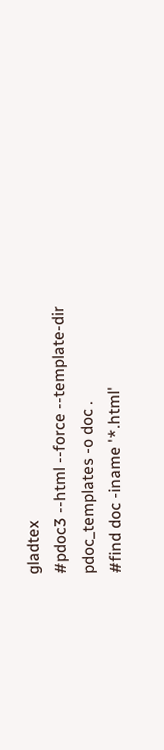gladtex
#pdoc3 --html --force --template-dir pdoc_templates -o doc .
#find doc -iname '*.html'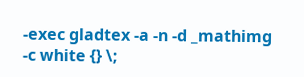-exec gladtex -a -n -d _mathimg -c white {} \;